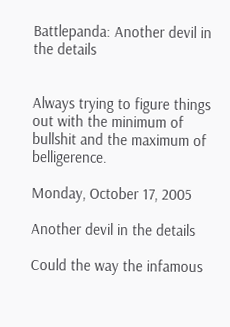Battlepanda: Another devil in the details


Always trying to figure things out with the minimum of bullshit and the maximum of belligerence.

Monday, October 17, 2005

Another devil in the details

Could the way the infamous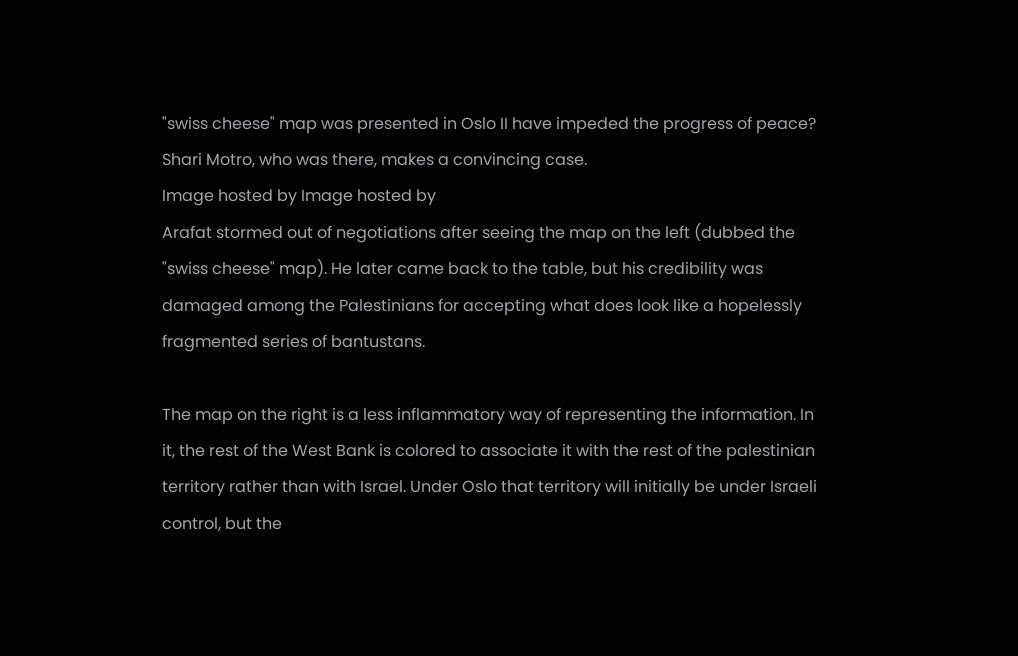"swiss cheese" map was presented in Oslo II have impeded the progress of peace? Shari Motro, who was there, makes a convincing case.
Image hosted by Image hosted by
Arafat stormed out of negotiations after seeing the map on the left (dubbed the "swiss cheese" map). He later came back to the table, but his credibility was damaged among the Palestinians for accepting what does look like a hopelessly fragmented series of bantustans.

The map on the right is a less inflammatory way of representing the information. In it, the rest of the West Bank is colored to associate it with the rest of the palestinian territory rather than with Israel. Under Oslo that territory will initially be under Israeli control, but the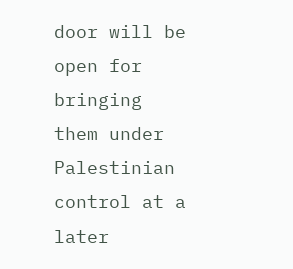door will be open for bringing them under Palestinian control at a later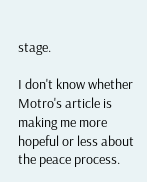stage.

I don't know whether Motro's article is making me more hopeful or less about the peace process.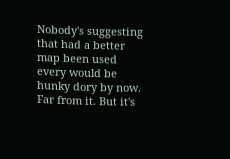Nobody's suggesting that had a better map been used every would be hunky dory by now. Far from it. But it's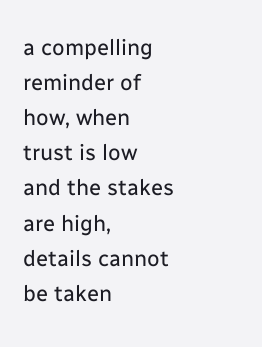a compelling reminder of how, when trust is low and the stakes are high, details cannot be taken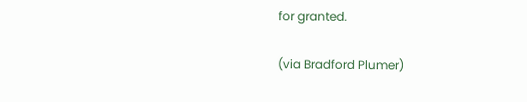for granted.

(via Bradford Plumer)